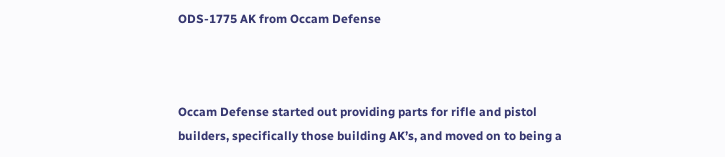ODS-1775 AK from Occam Defense



Occam Defense started out providing parts for rifle and pistol builders, specifically those building AK’s, and moved on to being a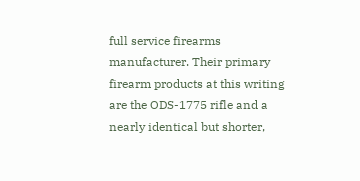full service firearms manufacturer. Their primary firearm products at this writing are the ODS-1775 rifle and a nearly identical but shorter,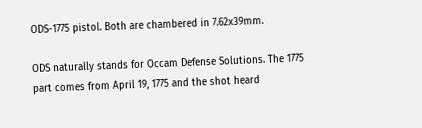ODS-1775 pistol. Both are chambered in 7.62x39mm.

ODS naturally stands for Occam Defense Solutions. The 1775 part comes from April 19, 1775 and the shot heard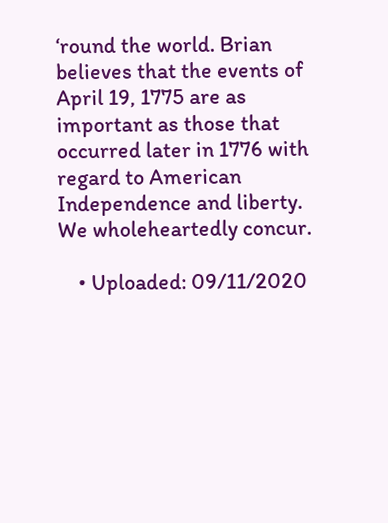‘round the world. Brian believes that the events of April 19, 1775 are as important as those that occurred later in 1776 with regard to American Independence and liberty. We wholeheartedly concur.

    • Uploaded: 09/11/2020